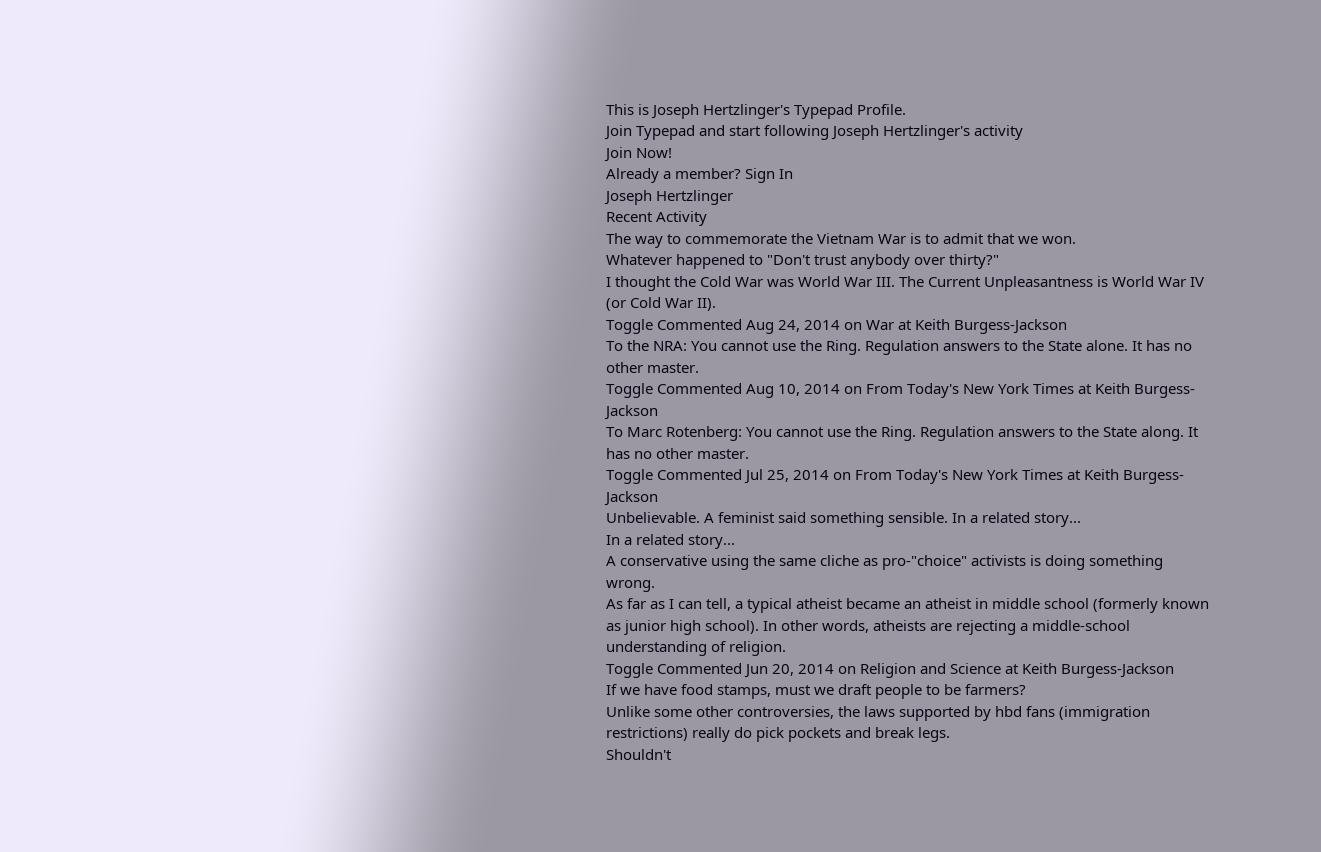This is Joseph Hertzlinger's Typepad Profile.
Join Typepad and start following Joseph Hertzlinger's activity
Join Now!
Already a member? Sign In
Joseph Hertzlinger
Recent Activity
The way to commemorate the Vietnam War is to admit that we won.
Whatever happened to "Don't trust anybody over thirty?"
I thought the Cold War was World War III. The Current Unpleasantness is World War IV (or Cold War II).
Toggle Commented Aug 24, 2014 on War at Keith Burgess-Jackson
To the NRA: You cannot use the Ring. Regulation answers to the State alone. It has no other master.
Toggle Commented Aug 10, 2014 on From Today's New York Times at Keith Burgess-Jackson
To Marc Rotenberg: You cannot use the Ring. Regulation answers to the State along. It has no other master.
Toggle Commented Jul 25, 2014 on From Today's New York Times at Keith Burgess-Jackson
Unbelievable. A feminist said something sensible. In a related story...
In a related story...
A conservative using the same cliche as pro-"choice" activists is doing something wrong.
As far as I can tell, a typical atheist became an atheist in middle school (formerly known as junior high school). In other words, atheists are rejecting a middle-school understanding of religion.
Toggle Commented Jun 20, 2014 on Religion and Science at Keith Burgess-Jackson
If we have food stamps, must we draft people to be farmers?
Unlike some other controversies, the laws supported by hbd fans (immigration restrictions) really do pick pockets and break legs.
Shouldn't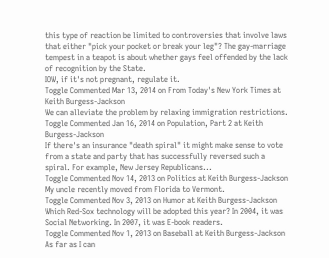this type of reaction be limited to controversies that involve laws that either "pick your pocket or break your leg"? The gay-marriage tempest in a teapot is about whether gays feel offended by the lack of recognition by the State.
IOW, if it's not pregnant, regulate it.
Toggle Commented Mar 13, 2014 on From Today's New York Times at Keith Burgess-Jackson
We can alleviate the problem by relaxing immigration restrictions.
Toggle Commented Jan 16, 2014 on Population, Part 2 at Keith Burgess-Jackson
If there's an insurance "death spiral" it might make sense to vote from a state and party that has successfully reversed such a spiral. For example, New Jersey Republicans...
Toggle Commented Nov 14, 2013 on Politics at Keith Burgess-Jackson
My uncle recently moved from Florida to Vermont.
Toggle Commented Nov 3, 2013 on Humor at Keith Burgess-Jackson
Which Red-Sox technology will be adopted this year? In 2004, it was Social Networking. In 2007, it was E-book readers.
Toggle Commented Nov 1, 2013 on Baseball at Keith Burgess-Jackson
As far as I can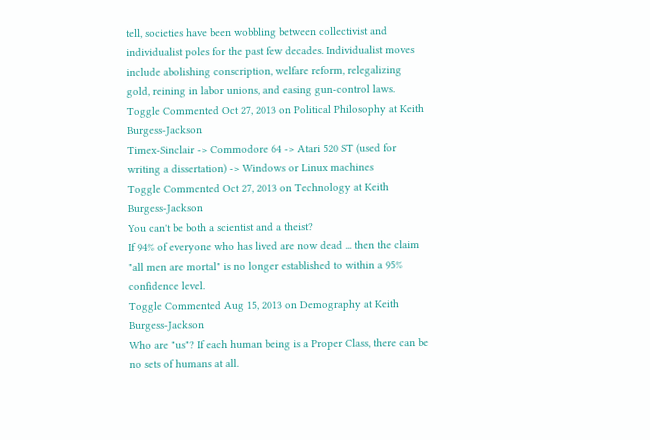tell, societies have been wobbling between collectivist and individualist poles for the past few decades. Individualist moves include abolishing conscription, welfare reform, relegalizing gold, reining in labor unions, and easing gun-control laws.
Toggle Commented Oct 27, 2013 on Political Philosophy at Keith Burgess-Jackson
Timex-Sinclair -> Commodore 64 -> Atari 520 ST (used for writing a dissertation) -> Windows or Linux machines
Toggle Commented Oct 27, 2013 on Technology at Keith Burgess-Jackson
You can't be both a scientist and a theist?
If 94% of everyone who has lived are now dead ... then the claim "all men are mortal" is no longer established to within a 95% confidence level.
Toggle Commented Aug 15, 2013 on Demography at Keith Burgess-Jackson
Who are "us"? If each human being is a Proper Class, there can be no sets of humans at all.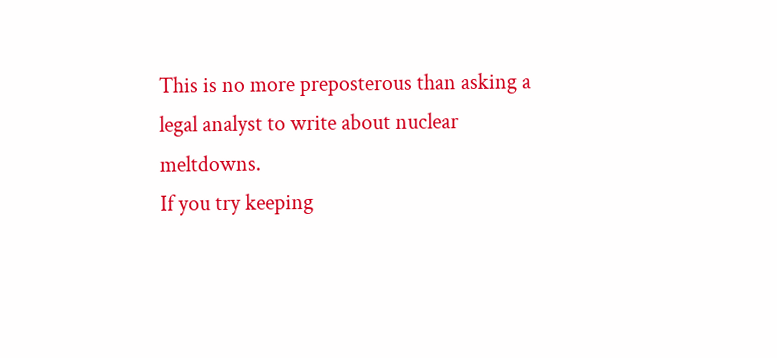This is no more preposterous than asking a legal analyst to write about nuclear meltdowns.
If you try keeping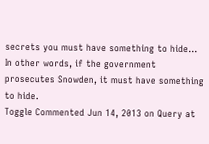secrets you must have something to hide... In other words, if the government prosecutes Snowden, it must have something to hide.
Toggle Commented Jun 14, 2013 on Query at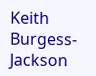Keith Burgess-Jackson